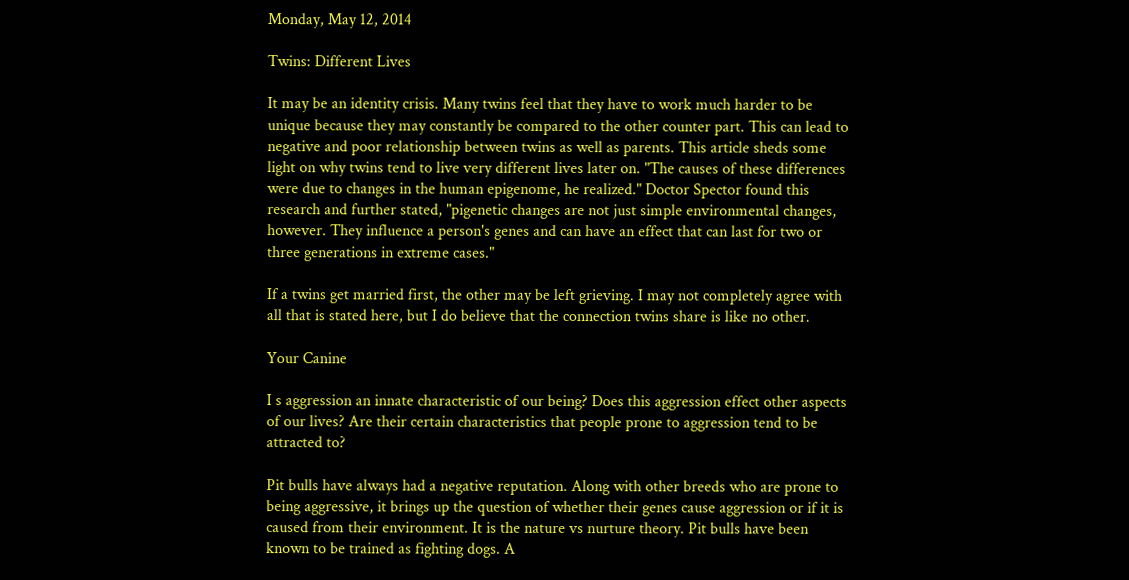Monday, May 12, 2014

Twins: Different Lives

It may be an identity crisis. Many twins feel that they have to work much harder to be unique because they may constantly be compared to the other counter part. This can lead to negative and poor relationship between twins as well as parents. This article sheds some light on why twins tend to live very different lives later on. "The causes of these differences were due to changes in the human epigenome, he realized." Doctor Spector found this research and further stated, "pigenetic changes are not just simple environmental changes, however. They influence a person's genes and can have an effect that can last for two or three generations in extreme cases."

If a twins get married first, the other may be left grieving. I may not completely agree with all that is stated here, but I do believe that the connection twins share is like no other.

Your Canine

I s aggression an innate characteristic of our being? Does this aggression effect other aspects of our lives? Are their certain characteristics that people prone to aggression tend to be attracted to?

Pit bulls have always had a negative reputation. Along with other breeds who are prone to being aggressive, it brings up the question of whether their genes cause aggression or if it is caused from their environment. It is the nature vs nurture theory. Pit bulls have been known to be trained as fighting dogs. A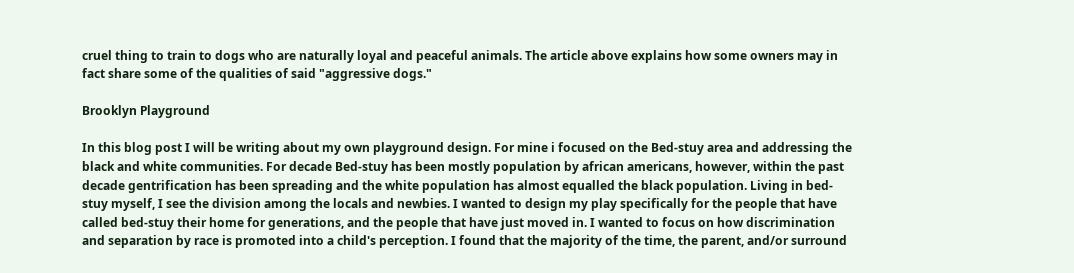cruel thing to train to dogs who are naturally loyal and peaceful animals. The article above explains how some owners may in fact share some of the qualities of said "aggressive dogs."

Brooklyn Playground

In this blog post I will be writing about my own playground design. For mine i focused on the Bed-stuy area and addressing the black and white communities. For decade Bed-stuy has been mostly population by african americans, however, within the past decade gentrification has been spreading and the white population has almost equalled the black population. Living in bed-stuy myself, I see the division among the locals and newbies. I wanted to design my play specifically for the people that have called bed-stuy their home for generations, and the people that have just moved in. I wanted to focus on how discrimination and separation by race is promoted into a child's perception. I found that the majority of the time, the parent, and/or surround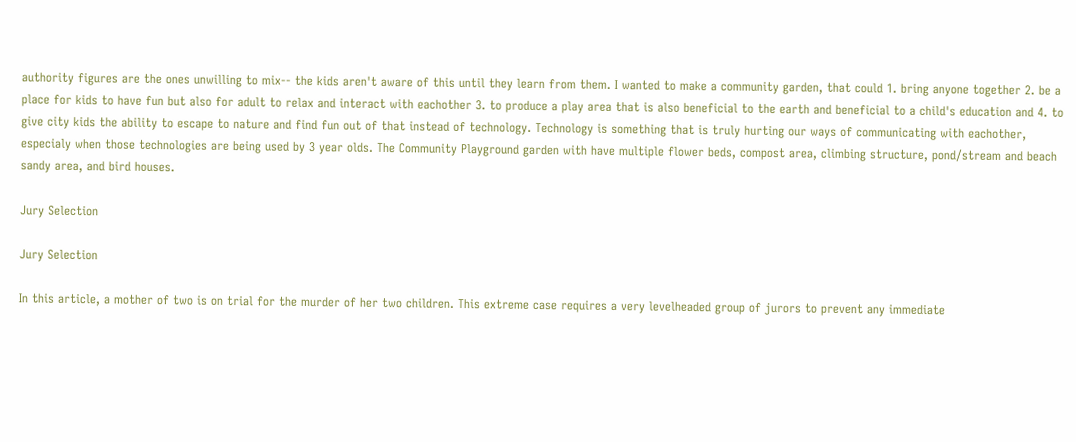authority figures are the ones unwilling to mix-- the kids aren't aware of this until they learn from them. I wanted to make a community garden, that could 1. bring anyone together 2. be a place for kids to have fun but also for adult to relax and interact with eachother 3. to produce a play area that is also beneficial to the earth and beneficial to a child's education and 4. to give city kids the ability to escape to nature and find fun out of that instead of technology. Technology is something that is truly hurting our ways of communicating with eachother, especialy when those technologies are being used by 3 year olds. The Community Playground garden with have multiple flower beds, compost area, climbing structure, pond/stream and beach sandy area, and bird houses.

Jury Selection

Jury Selection

In this article, a mother of two is on trial for the murder of her two children. This extreme case requires a very levelheaded group of jurors to prevent any immediate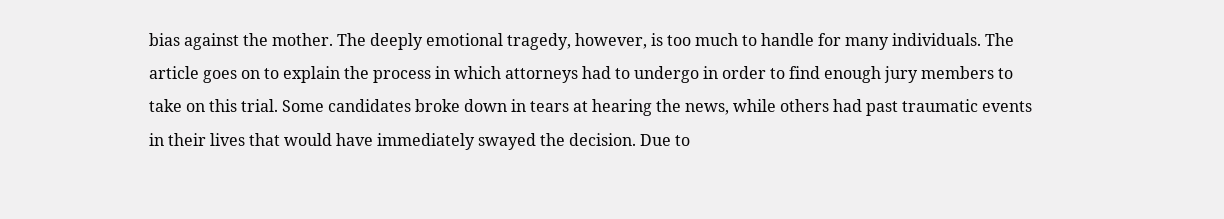bias against the mother. The deeply emotional tragedy, however, is too much to handle for many individuals. The article goes on to explain the process in which attorneys had to undergo in order to find enough jury members to take on this trial. Some candidates broke down in tears at hearing the news, while others had past traumatic events in their lives that would have immediately swayed the decision. Due to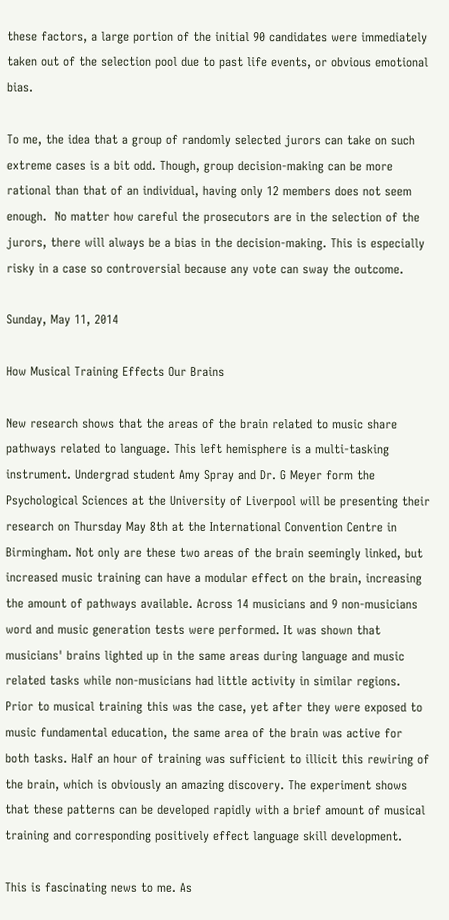these factors, a large portion of the initial 90 candidates were immediately taken out of the selection pool due to past life events, or obvious emotional bias.

To me, the idea that a group of randomly selected jurors can take on such extreme cases is a bit odd. Though, group decision-making can be more rational than that of an individual, having only 12 members does not seem enough.  No matter how careful the prosecutors are in the selection of the jurors, there will always be a bias in the decision-making. This is especially risky in a case so controversial because any vote can sway the outcome.

Sunday, May 11, 2014

How Musical Training Effects Our Brains

New research shows that the areas of the brain related to music share pathways related to language. This left hemisphere is a multi-tasking instrument. Undergrad student Amy Spray and Dr. G Meyer form the Psychological Sciences at the University of Liverpool will be presenting their research on Thursday May 8th at the International Convention Centre in Birmingham. Not only are these two areas of the brain seemingly linked, but increased music training can have a modular effect on the brain, increasing the amount of pathways available. Across 14 musicians and 9 non-musicians word and music generation tests were performed. It was shown that musicians' brains lighted up in the same areas during language and music related tasks while non-musicians had little activity in similar regions. Prior to musical training this was the case, yet after they were exposed to music fundamental education, the same area of the brain was active for both tasks. Half an hour of training was sufficient to illicit this rewiring of the brain, which is obviously an amazing discovery. The experiment shows that these patterns can be developed rapidly with a brief amount of musical training and corresponding positively effect language skill development.

This is fascinating news to me. As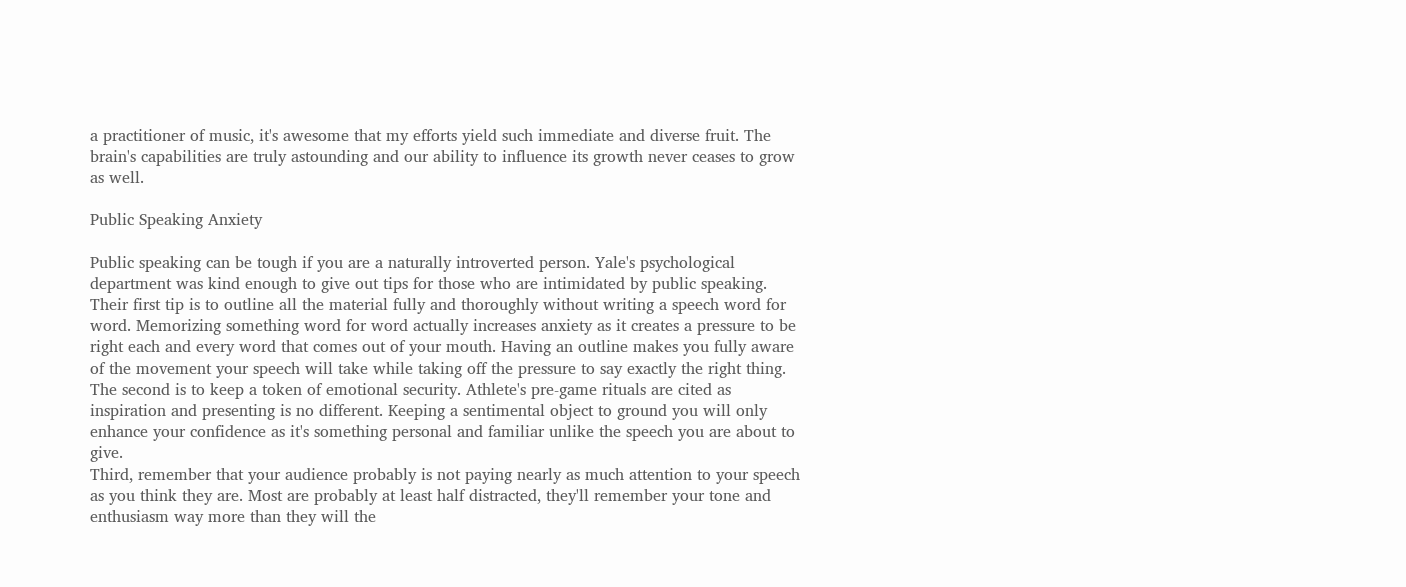a practitioner of music, it's awesome that my efforts yield such immediate and diverse fruit. The brain's capabilities are truly astounding and our ability to influence its growth never ceases to grow as well.

Public Speaking Anxiety

Public speaking can be tough if you are a naturally introverted person. Yale's psychological department was kind enough to give out tips for those who are intimidated by public speaking. Their first tip is to outline all the material fully and thoroughly without writing a speech word for word. Memorizing something word for word actually increases anxiety as it creates a pressure to be right each and every word that comes out of your mouth. Having an outline makes you fully aware of the movement your speech will take while taking off the pressure to say exactly the right thing.
The second is to keep a token of emotional security. Athlete's pre-game rituals are cited as inspiration and presenting is no different. Keeping a sentimental object to ground you will only enhance your confidence as it's something personal and familiar unlike the speech you are about to give.
Third, remember that your audience probably is not paying nearly as much attention to your speech as you think they are. Most are probably at least half distracted, they'll remember your tone and enthusiasm way more than they will the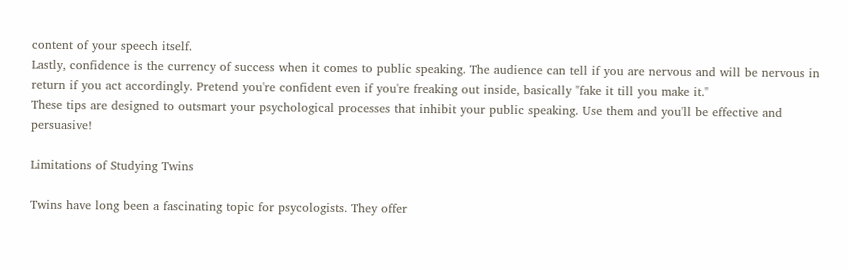content of your speech itself.
Lastly, confidence is the currency of success when it comes to public speaking. The audience can tell if you are nervous and will be nervous in return if you act accordingly. Pretend you're confident even if you're freaking out inside, basically "fake it till you make it."
These tips are designed to outsmart your psychological processes that inhibit your public speaking. Use them and you'll be effective and persuasive!

Limitations of Studying Twins

Twins have long been a fascinating topic for psycologists. They offer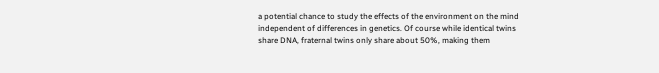a potential chance to study the effects of the environment on the mind independent of differences in genetics. Of course while identical twins share DNA, fraternal twins only share about 50%, making them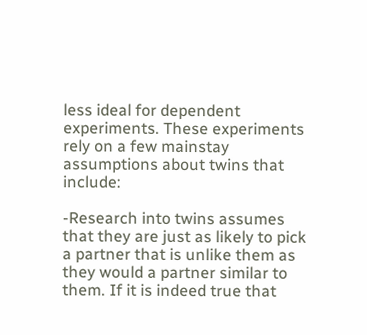less ideal for dependent experiments. These experiments rely on a few mainstay assumptions about twins that include:

-Research into twins assumes that they are just as likely to pick a partner that is unlike them as they would a partner similar to them. If it is indeed true that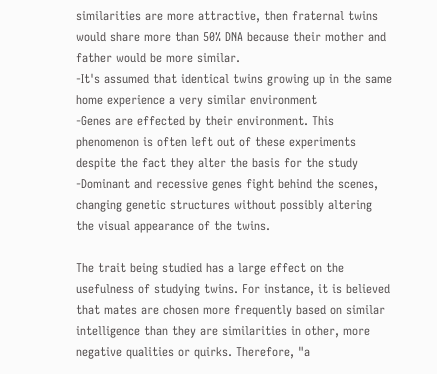similarities are more attractive, then fraternal twins would share more than 50% DNA because their mother and father would be more similar.
-It's assumed that identical twins growing up in the same home experience a very similar environment
-Genes are effected by their environment. This phenomenon is often left out of these experiments despite the fact they alter the basis for the study
-Dominant and recessive genes fight behind the scenes, changing genetic structures without possibly altering the visual appearance of the twins.

The trait being studied has a large effect on the usefulness of studying twins. For instance, it is believed that mates are chosen more frequently based on similar intelligence than they are similarities in other, more negative qualities or quirks. Therefore, "a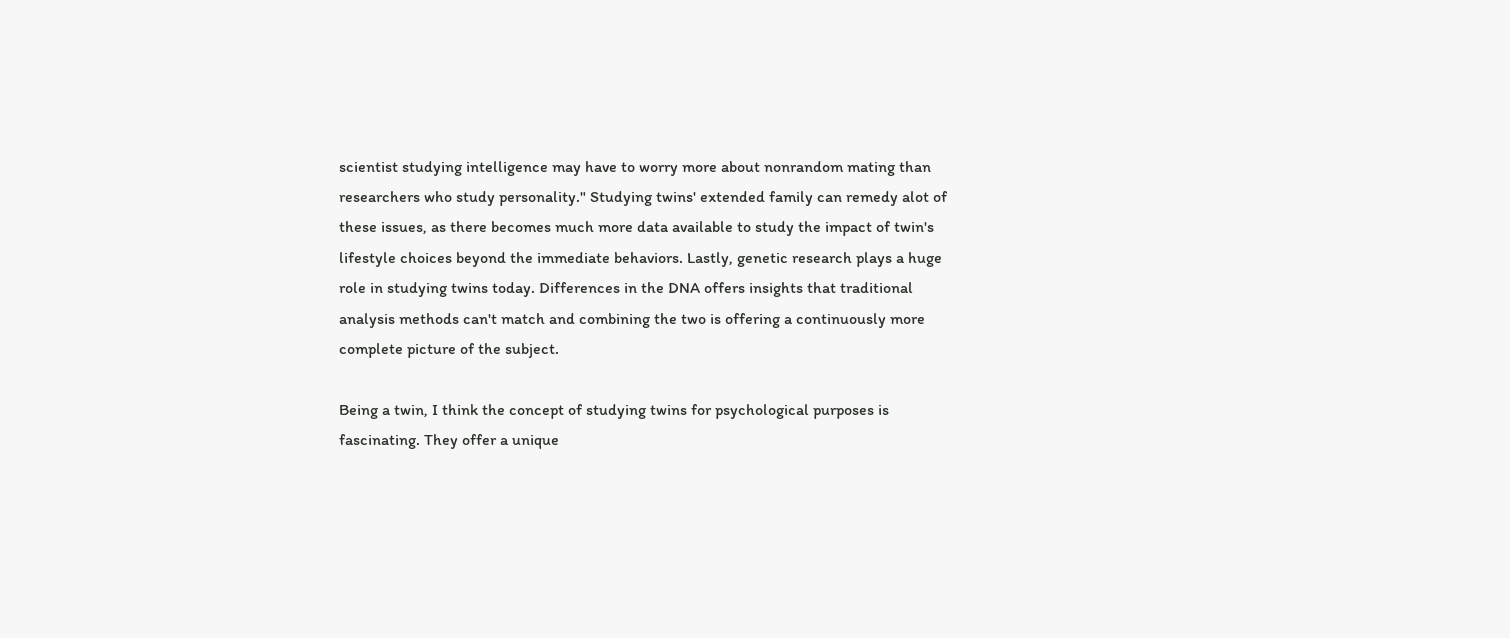scientist studying intelligence may have to worry more about nonrandom mating than researchers who study personality." Studying twins' extended family can remedy alot of these issues, as there becomes much more data available to study the impact of twin's lifestyle choices beyond the immediate behaviors. Lastly, genetic research plays a huge role in studying twins today. Differences in the DNA offers insights that traditional analysis methods can't match and combining the two is offering a continuously more complete picture of the subject.

Being a twin, I think the concept of studying twins for psychological purposes is fascinating. They offer a unique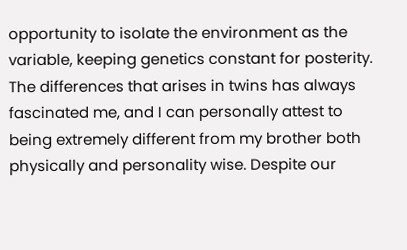opportunity to isolate the environment as the variable, keeping genetics constant for posterity. The differences that arises in twins has always fascinated me, and I can personally attest to being extremely different from my brother both physically and personality wise. Despite our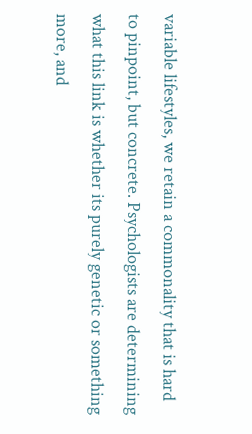variable lifestyles, we retain a commonality that is hard to pinpoint, but concrete. Psychologists are determining what this link is whether its purely genetic or something more, and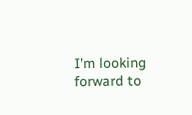I'm looking forward to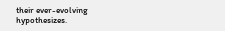their ever-evolving hypothesizes.